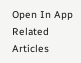Open In App
Related Articles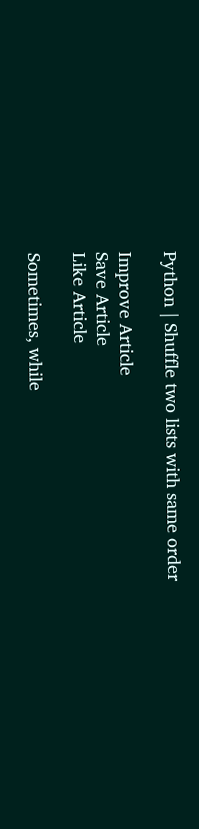Python | Shuffle two lists with same order

Improve Article
Save Article
Like Article

Sometimes, while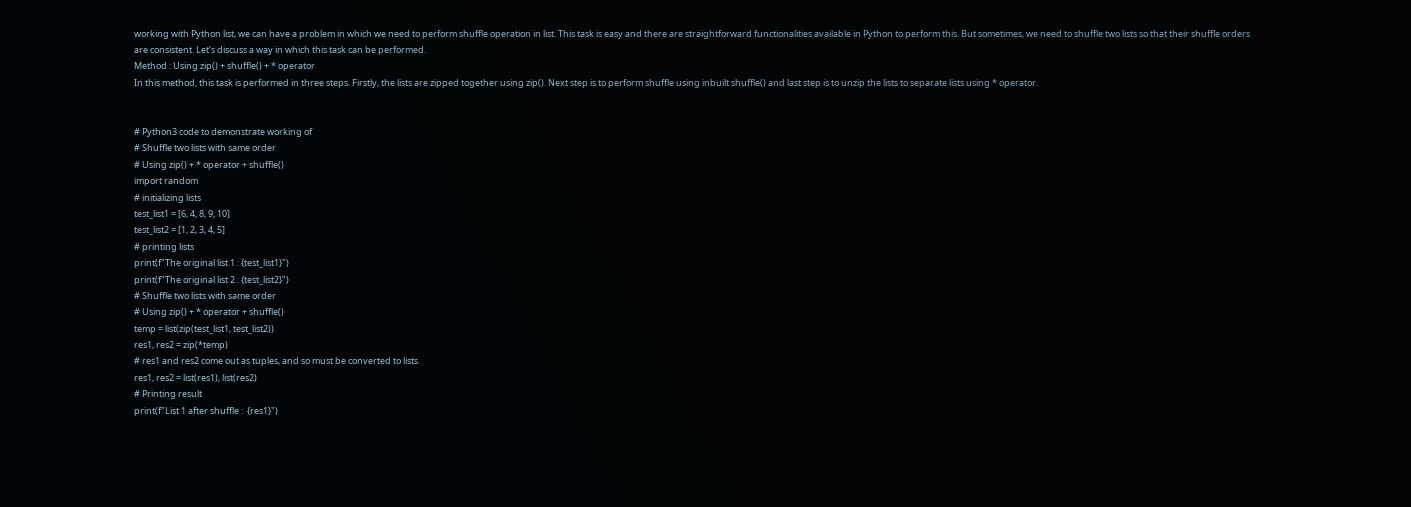working with Python list, we can have a problem in which we need to perform shuffle operation in list. This task is easy and there are straightforward functionalities available in Python to perform this. But sometimes, we need to shuffle two lists so that their shuffle orders are consistent. Let’s discuss a way in which this task can be performed.
Method : Using zip() + shuffle() + * operator
In this method, this task is performed in three steps. Firstly, the lists are zipped together using zip(). Next step is to perform shuffle using inbuilt shuffle() and last step is to unzip the lists to separate lists using * operator.


# Python3 code to demonstrate working of
# Shuffle two lists with same order
# Using zip() + * operator + shuffle()
import random
# initializing lists
test_list1 = [6, 4, 8, 9, 10]
test_list2 = [1, 2, 3, 4, 5]
# printing lists
print(f"The original list 1 : {test_list1}")
print(f"The original list 2 : {test_list2}")
# Shuffle two lists with same order
# Using zip() + * operator + shuffle()
temp = list(zip(test_list1, test_list2))
res1, res2 = zip(*temp)
# res1 and res2 come out as tuples, and so must be converted to lists.
res1, res2 = list(res1), list(res2)
# Printing result
print(f"List 1 after shuffle :  {res1}")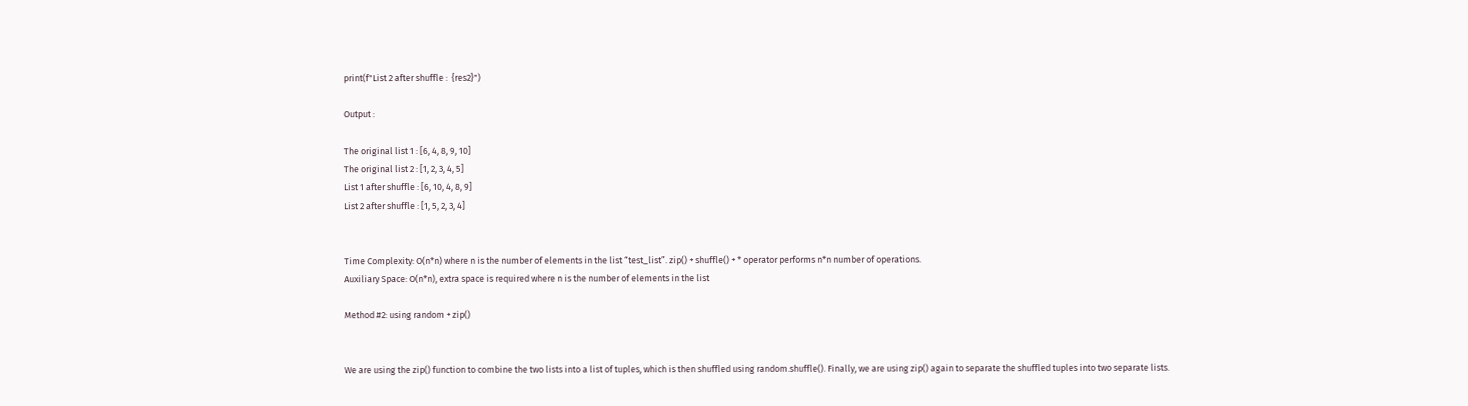print(f"List 2 after shuffle :  {res2}")

Output :

The original list 1 : [6, 4, 8, 9, 10]
The original list 2 : [1, 2, 3, 4, 5]
List 1 after shuffle : [6, 10, 4, 8, 9]
List 2 after shuffle : [1, 5, 2, 3, 4]


Time Complexity: O(n*n) where n is the number of elements in the list “test_list”. zip() + shuffle() + * operator performs n*n number of operations.
Auxiliary Space: O(n*n), extra space is required where n is the number of elements in the list

Method #2: using random + zip()


We are using the zip() function to combine the two lists into a list of tuples, which is then shuffled using random.shuffle(). Finally, we are using zip() again to separate the shuffled tuples into two separate lists.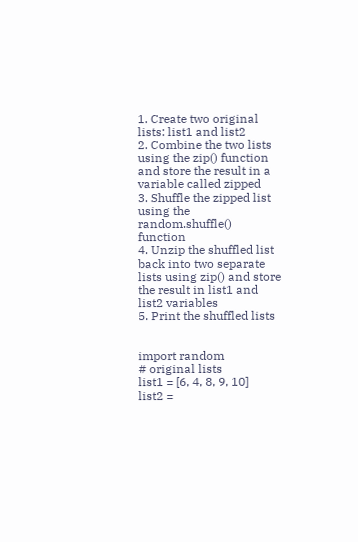1. Create two original lists: list1 and list2
2. Combine the two lists using the zip() function and store the result in a variable called zipped
3. Shuffle the zipped list using the random.shuffle() function
4. Unzip the shuffled list back into two separate lists using zip() and store the result in list1 and list2 variables
5. Print the shuffled lists


import random
# original lists
list1 = [6, 4, 8, 9, 10]
list2 =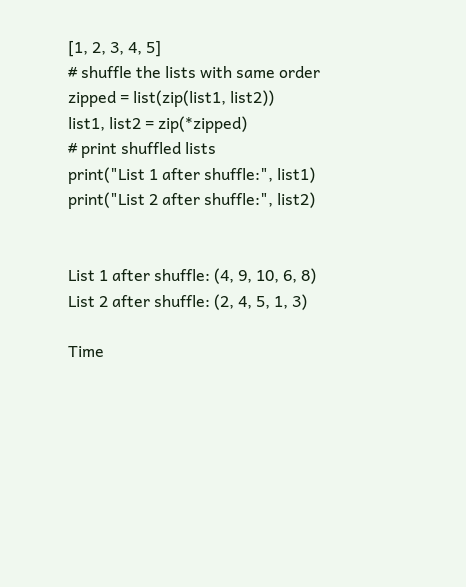[1, 2, 3, 4, 5]
# shuffle the lists with same order
zipped = list(zip(list1, list2))
list1, list2 = zip(*zipped)
# print shuffled lists
print("List 1 after shuffle:", list1)
print("List 2 after shuffle:", list2)


List 1 after shuffle: (4, 9, 10, 6, 8)
List 2 after shuffle: (2, 4, 5, 1, 3)

Time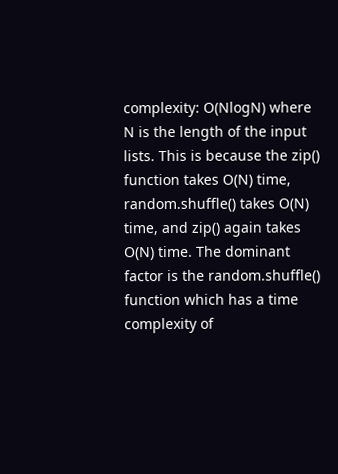complexity: O(NlogN) where N is the length of the input lists. This is because the zip() function takes O(N) time, random.shuffle() takes O(N) time, and zip() again takes O(N) time. The dominant factor is the random.shuffle() function which has a time complexity of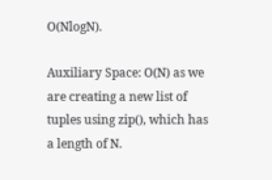O(NlogN).

Auxiliary Space: O(N) as we are creating a new list of tuples using zip(), which has a length of N.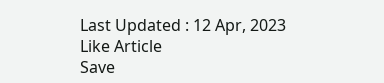Last Updated : 12 Apr, 2023
Like Article
Save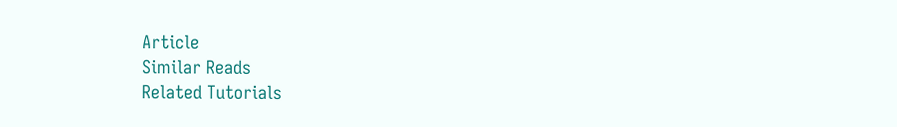Article
Similar Reads
Related Tutorials